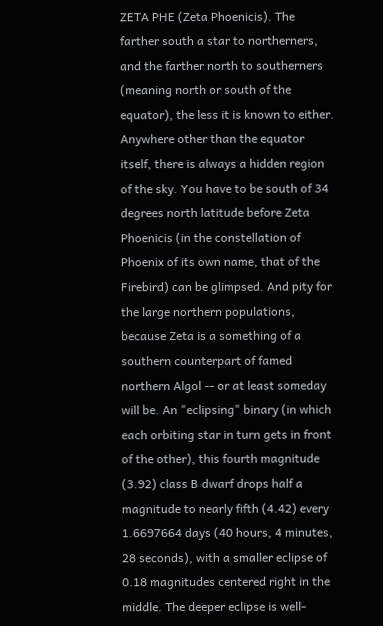ZETA PHE (Zeta Phoenicis). The farther south a star to northerners, and the farther north to southerners (meaning north or south of the equator), the less it is known to either. Anywhere other than the equator itself, there is always a hidden region of the sky. You have to be south of 34 degrees north latitude before Zeta Phoenicis (in the constellation of Phoenix of its own name, that of the Firebird) can be glimpsed. And pity for the large northern populations, because Zeta is a something of a southern counterpart of famed northern Algol -- or at least someday will be. An "eclipsing" binary (in which each orbiting star in turn gets in front of the other), this fourth magnitude (3.92) class B dwarf drops half a magnitude to nearly fifth (4.42) every 1.6697664 days (40 hours, 4 minutes, 28 seconds), with a smaller eclipse of 0.18 magnitudes centered right in the middle. The deeper eclipse is well-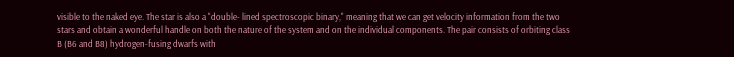visible to the naked eye. The star is also a "double- lined spectroscopic binary," meaning that we can get velocity information from the two stars and obtain a wonderful handle on both the nature of the system and on the individual components. The pair consists of orbiting class B (B6 and B8) hydrogen-fusing dwarfs with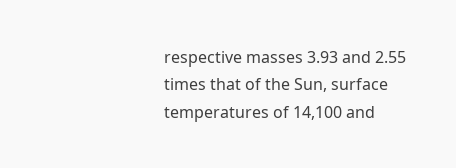respective masses 3.93 and 2.55 times that of the Sun, surface temperatures of 14,100 and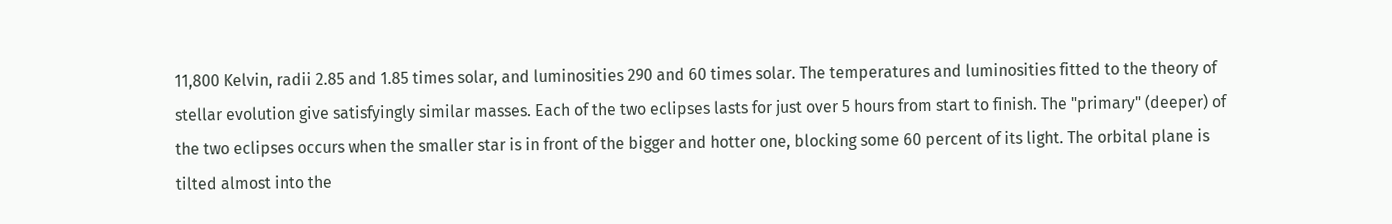11,800 Kelvin, radii 2.85 and 1.85 times solar, and luminosities 290 and 60 times solar. The temperatures and luminosities fitted to the theory of stellar evolution give satisfyingly similar masses. Each of the two eclipses lasts for just over 5 hours from start to finish. The "primary" (deeper) of the two eclipses occurs when the smaller star is in front of the bigger and hotter one, blocking some 60 percent of its light. The orbital plane is tilted almost into the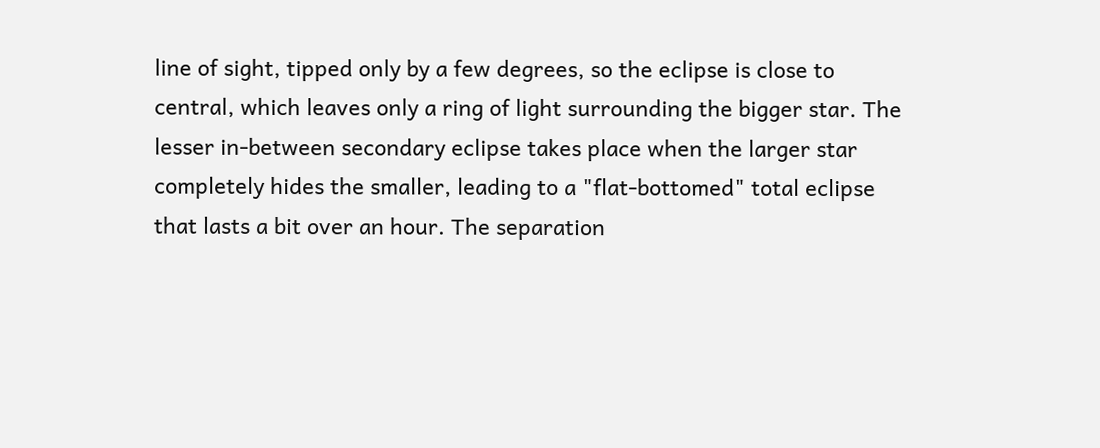line of sight, tipped only by a few degrees, so the eclipse is close to central, which leaves only a ring of light surrounding the bigger star. The lesser in-between secondary eclipse takes place when the larger star completely hides the smaller, leading to a "flat-bottomed" total eclipse that lasts a bit over an hour. The separation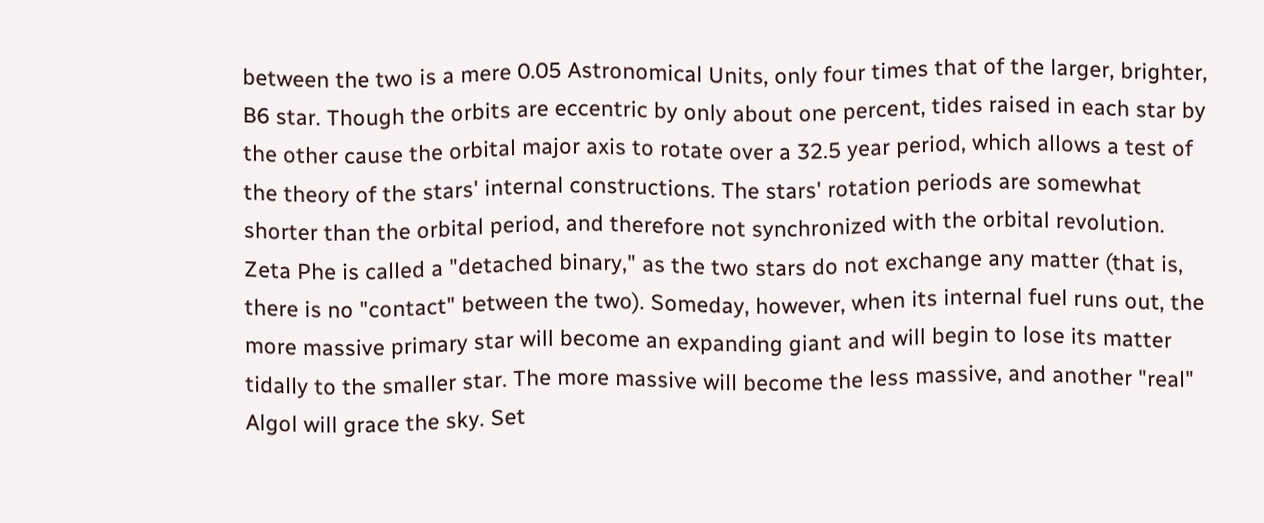between the two is a mere 0.05 Astronomical Units, only four times that of the larger, brighter, B6 star. Though the orbits are eccentric by only about one percent, tides raised in each star by the other cause the orbital major axis to rotate over a 32.5 year period, which allows a test of the theory of the stars' internal constructions. The stars' rotation periods are somewhat shorter than the orbital period, and therefore not synchronized with the orbital revolution. Zeta Phe is called a "detached binary," as the two stars do not exchange any matter (that is, there is no "contact" between the two). Someday, however, when its internal fuel runs out, the more massive primary star will become an expanding giant and will begin to lose its matter tidally to the smaller star. The more massive will become the less massive, and another "real" Algol will grace the sky. Set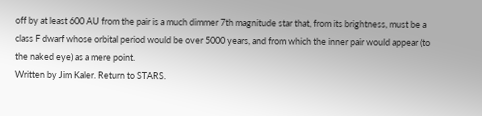off by at least 600 AU from the pair is a much dimmer 7th magnitude star that, from its brightness, must be a class F dwarf whose orbital period would be over 5000 years, and from which the inner pair would appear (to the naked eye) as a mere point.
Written by Jim Kaler. Return to STARS.